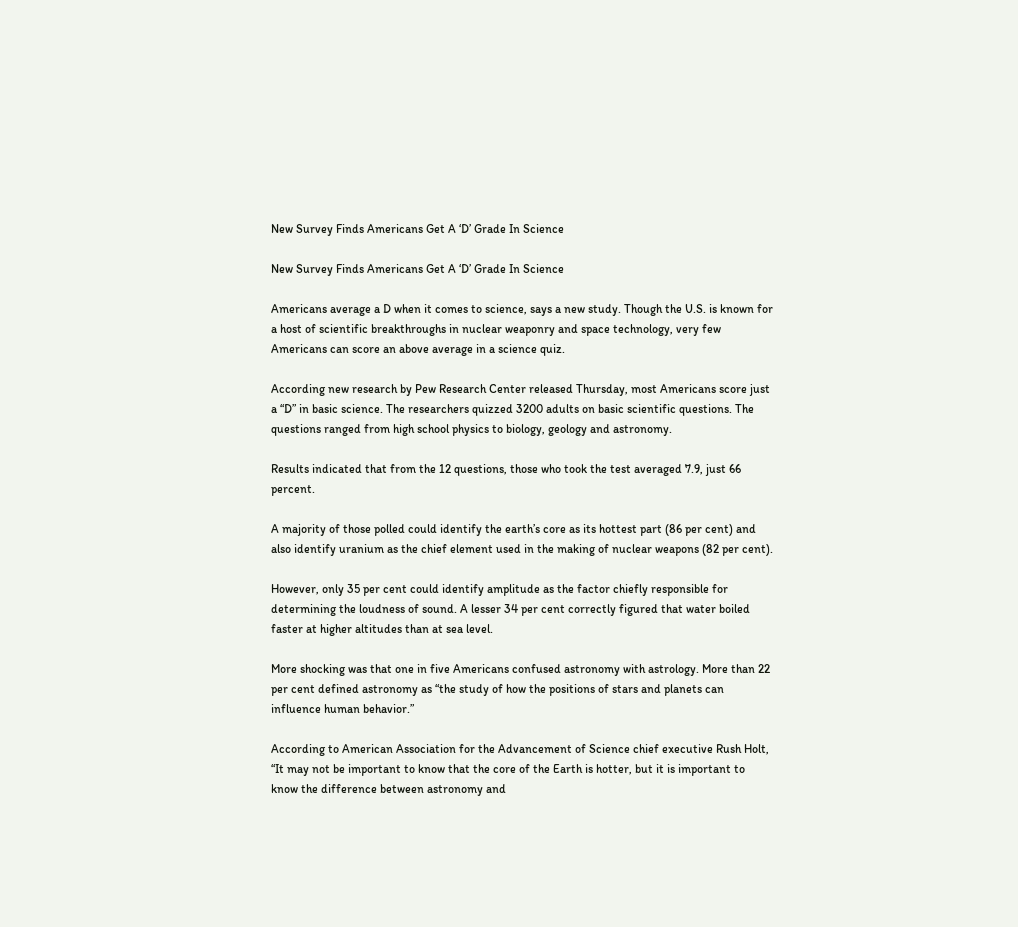New Survey Finds Americans Get A ‘D’ Grade In Science

New Survey Finds Americans Get A ‘D’ Grade In Science

Americans average a D when it comes to science, says a new study. Though the U.S. is known for a host of scientific breakthroughs in nuclear weaponry and space technology, very few Americans can score an above average in a science quiz.

According new research by Pew Research Center released Thursday, most Americans score just a “D” in basic science. The researchers quizzed 3200 adults on basic scientific questions. The questions ranged from high school physics to biology, geology and astronomy.

Results indicated that from the 12 questions, those who took the test averaged 7.9, just 66 percent.

A majority of those polled could identify the earth’s core as its hottest part (86 per cent) and also identify uranium as the chief element used in the making of nuclear weapons (82 per cent).

However, only 35 per cent could identify amplitude as the factor chiefly responsible for determining the loudness of sound. A lesser 34 per cent correctly figured that water boiled faster at higher altitudes than at sea level.

More shocking was that one in five Americans confused astronomy with astrology. More than 22 per cent defined astronomy as “the study of how the positions of stars and planets can influence human behavior.”

According to American Association for the Advancement of Science chief executive Rush Holt, “It may not be important to know that the core of the Earth is hotter, but it is important to know the difference between astronomy and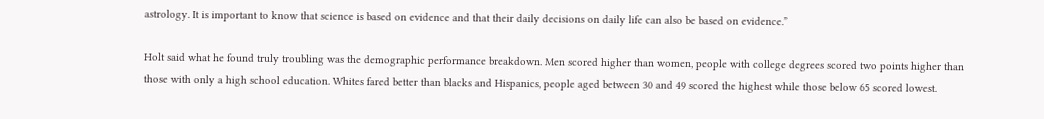astrology. It is important to know that science is based on evidence and that their daily decisions on daily life can also be based on evidence.”

Holt said what he found truly troubling was the demographic performance breakdown. Men scored higher than women, people with college degrees scored two points higher than those with only a high school education. Whites fared better than blacks and Hispanics, people aged between 30 and 49 scored the highest while those below 65 scored lowest.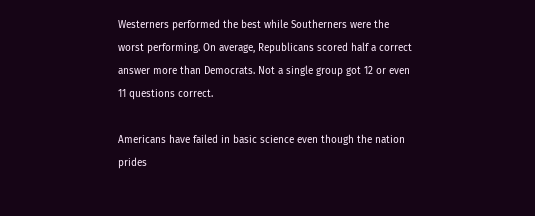Westerners performed the best while Southerners were the worst performing. On average, Republicans scored half a correct answer more than Democrats. Not a single group got 12 or even 11 questions correct.

Americans have failed in basic science even though the nation prides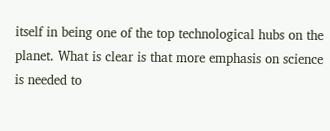itself in being one of the top technological hubs on the planet. What is clear is that more emphasis on science is needed to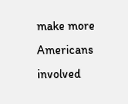make more Americans involved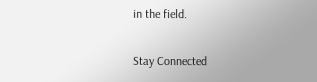in the field.

Stay Connected